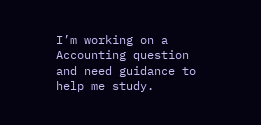I’m working on a Accounting question and need guidance to help me study.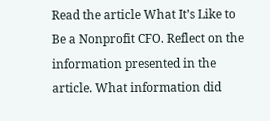Read the article What It’s Like to Be a Nonprofit CFO. Reflect on the information presented in the article. What information did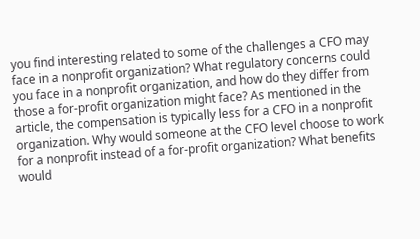you find interesting related to some of the challenges a CFO may face in a nonprofit organization? What regulatory concerns could you face in a nonprofit organization, and how do they differ from those a for-profit organization might face? As mentioned in the article, the compensation is typically less for a CFO in a nonprofit organization. Why would someone at the CFO level choose to work for a nonprofit instead of a for-profit organization? What benefits would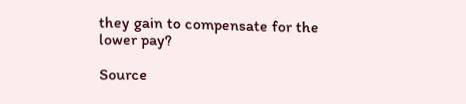they gain to compensate for the lower pay?

Source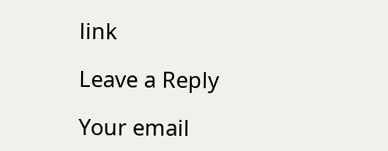link

Leave a Reply

Your email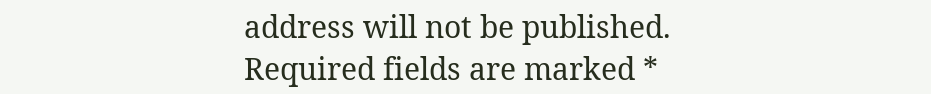address will not be published. Required fields are marked *